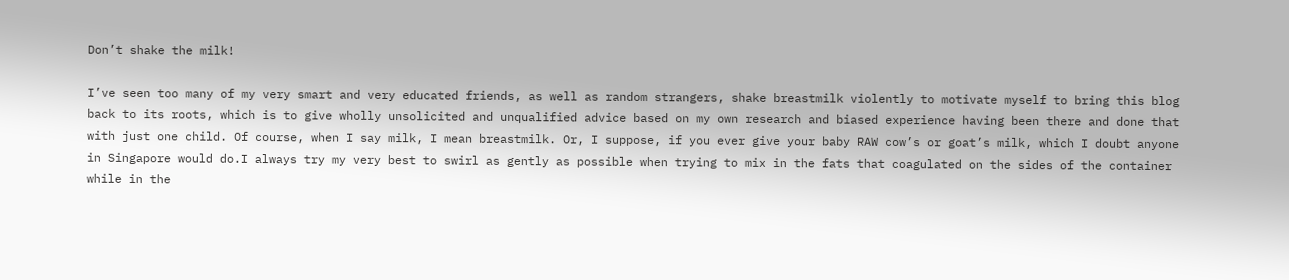Don’t shake the milk!

I’ve seen too many of my very smart and very educated friends, as well as random strangers, shake breastmilk violently to motivate myself to bring this blog back to its roots, which is to give wholly unsolicited and unqualified advice based on my own research and biased experience having been there and done that with just one child. Of course, when I say milk, I mean breastmilk. Or, I suppose, if you ever give your baby RAW cow’s or goat’s milk, which I doubt anyone in Singapore would do.I always try my very best to swirl as gently as possible when trying to mix in the fats that coagulated on the sides of the container while in the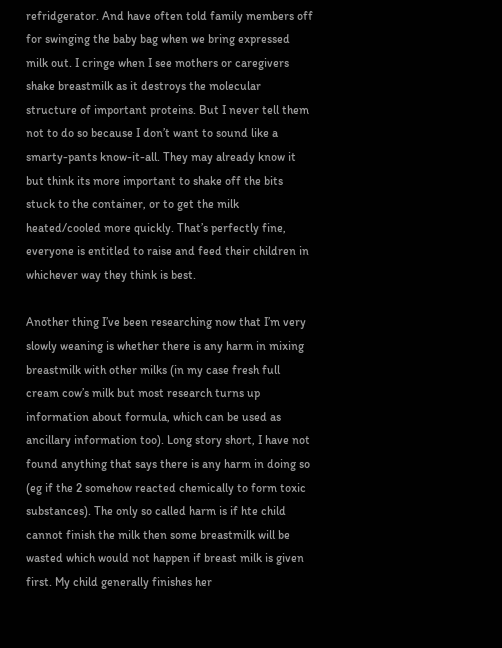refridgerator. And have often told family members off for swinging the baby bag when we bring expressed milk out. I cringe when I see mothers or caregivers shake breastmilk as it destroys the molecular structure of important proteins. But I never tell them not to do so because I don’t want to sound like a smarty-pants know-it-all. They may already know it but think its more important to shake off the bits stuck to the container, or to get the milk heated/cooled more quickly. That’s perfectly fine, everyone is entitled to raise and feed their children in whichever way they think is best.

Another thing I’ve been researching now that I’m very slowly weaning is whether there is any harm in mixing breastmilk with other milks (in my case fresh full cream cow’s milk but most research turns up information about formula, which can be used as ancillary information too). Long story short, I have not found anything that says there is any harm in doing so (eg if the 2 somehow reacted chemically to form toxic substances). The only so called harm is if hte child cannot finish the milk then some breastmilk will be wasted which would not happen if breast milk is given first. My child generally finishes her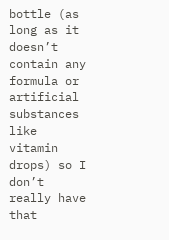bottle (as long as it doesn’t contain any formula or artificial substances like vitamin drops) so I don’t really have that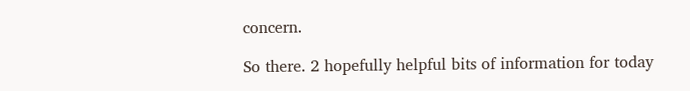concern.

So there. 2 hopefully helpful bits of information for today